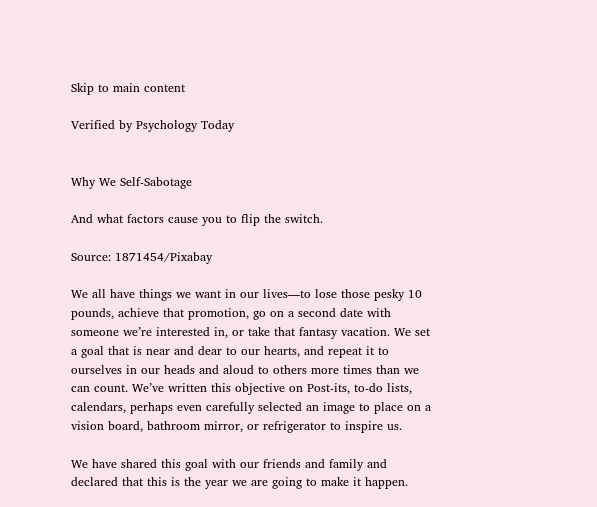Skip to main content

Verified by Psychology Today


Why We Self-Sabotage

And what factors cause you to flip the switch.

Source: 1871454/Pixabay

We all have things we want in our lives—to lose those pesky 10 pounds, achieve that promotion, go on a second date with someone we’re interested in, or take that fantasy vacation. We set a goal that is near and dear to our hearts, and repeat it to ourselves in our heads and aloud to others more times than we can count. We’ve written this objective on Post-its, to-do lists, calendars, perhaps even carefully selected an image to place on a vision board, bathroom mirror, or refrigerator to inspire us.

We have shared this goal with our friends and family and declared that this is the year we are going to make it happen.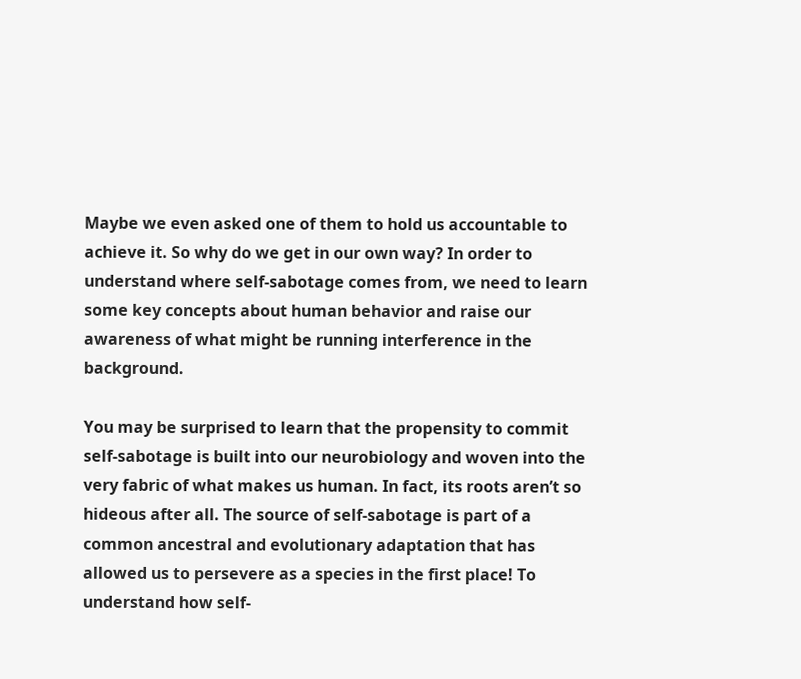Maybe we even asked one of them to hold us accountable to achieve it. So why do we get in our own way? In order to understand where self-sabotage comes from, we need to learn some key concepts about human behavior and raise our awareness of what might be running interference in the background.

You may be surprised to learn that the propensity to commit self-sabotage is built into our neurobiology and woven into the very fabric of what makes us human. In fact, its roots aren’t so hideous after all. The source of self-sabotage is part of a common ancestral and evolutionary adaptation that has allowed us to persevere as a species in the first place! To understand how self-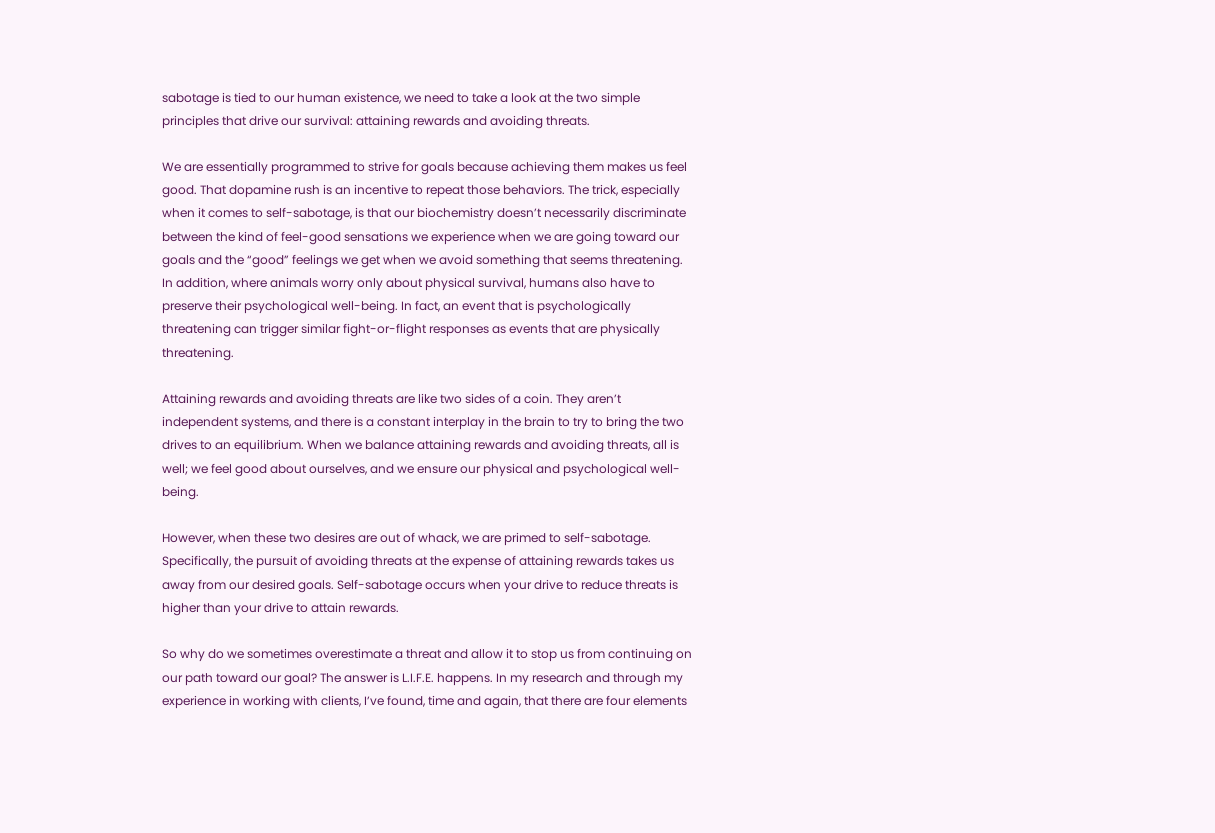sabotage is tied to our human existence, we need to take a look at the two simple principles that drive our survival: attaining rewards and avoiding threats.

We are essentially programmed to strive for goals because achieving them makes us feel good. That dopamine rush is an incentive to repeat those behaviors. The trick, especially when it comes to self-sabotage, is that our biochemistry doesn’t necessarily discriminate between the kind of feel-good sensations we experience when we are going toward our goals and the “good” feelings we get when we avoid something that seems threatening. In addition, where animals worry only about physical survival, humans also have to preserve their psychological well-being. In fact, an event that is psychologically threatening can trigger similar fight-or-flight responses as events that are physically threatening.

Attaining rewards and avoiding threats are like two sides of a coin. They aren’t independent systems, and there is a constant interplay in the brain to try to bring the two drives to an equilibrium. When we balance attaining rewards and avoiding threats, all is well; we feel good about ourselves, and we ensure our physical and psychological well-being.

However, when these two desires are out of whack, we are primed to self-sabotage. Specifically, the pursuit of avoiding threats at the expense of attaining rewards takes us away from our desired goals. Self-sabotage occurs when your drive to reduce threats is higher than your drive to attain rewards.

So why do we sometimes overestimate a threat and allow it to stop us from continuing on our path toward our goal? The answer is L.I.F.E. happens. In my research and through my experience in working with clients, I’ve found, time and again, that there are four elements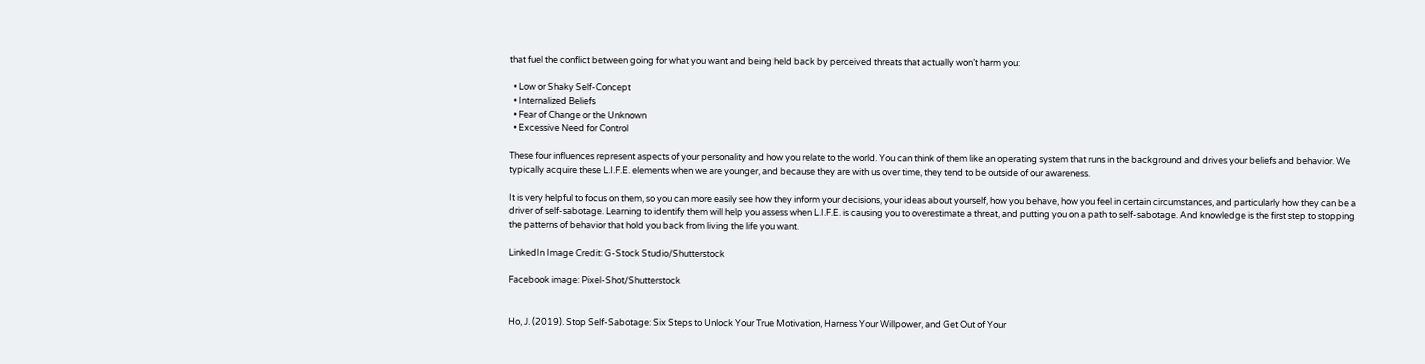that fuel the conflict between going for what you want and being held back by perceived threats that actually won’t harm you:

  • Low or Shaky Self-Concept
  • Internalized Beliefs
  • Fear of Change or the Unknown
  • Excessive Need for Control

These four influences represent aspects of your personality and how you relate to the world. You can think of them like an operating system that runs in the background and drives your beliefs and behavior. We typically acquire these L.I.F.E. elements when we are younger, and because they are with us over time, they tend to be outside of our awareness.

It is very helpful to focus on them, so you can more easily see how they inform your decisions, your ideas about yourself, how you behave, how you feel in certain circumstances, and particularly how they can be a driver of self-sabotage. Learning to identify them will help you assess when L.I.F.E. is causing you to overestimate a threat, and putting you on a path to self-sabotage. And knowledge is the first step to stopping the patterns of behavior that hold you back from living the life you want.

LinkedIn Image Credit: G-Stock Studio/Shutterstock

Facebook image: Pixel-Shot/Shutterstock


Ho, J. (2019). Stop Self-Sabotage: Six Steps to Unlock Your True Motivation, Harness Your Willpower, and Get Out of Your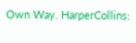Own Way. HarperCollins: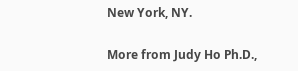New York, NY.

More from Judy Ho Ph.D.,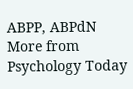ABPP, ABPdN
More from Psychology Today